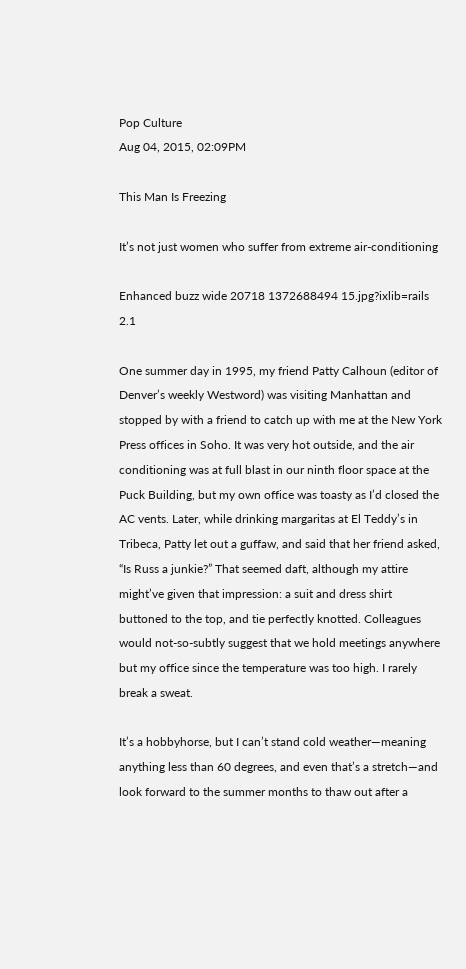Pop Culture
Aug 04, 2015, 02:09PM

This Man Is Freezing

It’s not just women who suffer from extreme air-conditioning

Enhanced buzz wide 20718 1372688494 15.jpg?ixlib=rails 2.1

One summer day in 1995, my friend Patty Calhoun (editor of Denver’s weekly Westword) was visiting Manhattan and stopped by with a friend to catch up with me at the New York Press offices in Soho. It was very hot outside, and the air conditioning was at full blast in our ninth floor space at the Puck Building, but my own office was toasty as I’d closed the AC vents. Later, while drinking margaritas at El Teddy’s in Tribeca, Patty let out a guffaw, and said that her friend asked, “Is Russ a junkie?” That seemed daft, although my attire might’ve given that impression: a suit and dress shirt buttoned to the top, and tie perfectly knotted. Colleagues would not-so-subtly suggest that we hold meetings anywhere but my office since the temperature was too high. I rarely break a sweat.

It’s a hobbyhorse, but I can’t stand cold weather—meaning anything less than 60 degrees, and even that’s a stretch—and look forward to the summer months to thaw out after a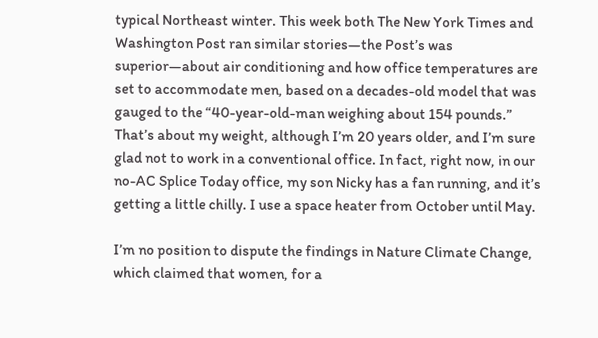typical Northeast winter. This week both The New York Times and Washington Post ran similar stories—the Post’s was superior—about air conditioning and how office temperatures are set to accommodate men, based on a decades-old model that was gauged to the “40-year-old-man weighing about 154 pounds.” That’s about my weight, although I’m 20 years older, and I’m sure glad not to work in a conventional office. In fact, right now, in our no-AC Splice Today office, my son Nicky has a fan running, and it’s getting a little chilly. I use a space heater from October until May.

I’m no position to dispute the findings in Nature Climate Change, which claimed that women, for a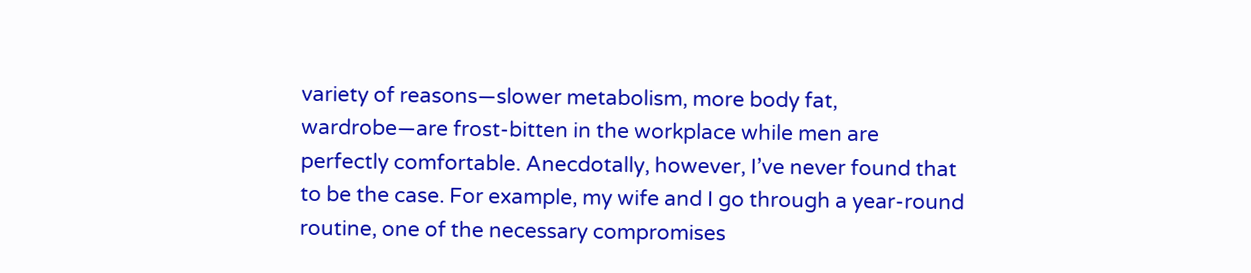variety of reasons—slower metabolism, more body fat, wardrobe—are frost-bitten in the workplace while men are perfectly comfortable. Anecdotally, however, I’ve never found that to be the case. For example, my wife and I go through a year-round routine, one of the necessary compromises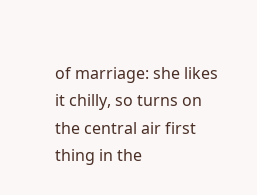of marriage: she likes it chilly, so turns on the central air first thing in the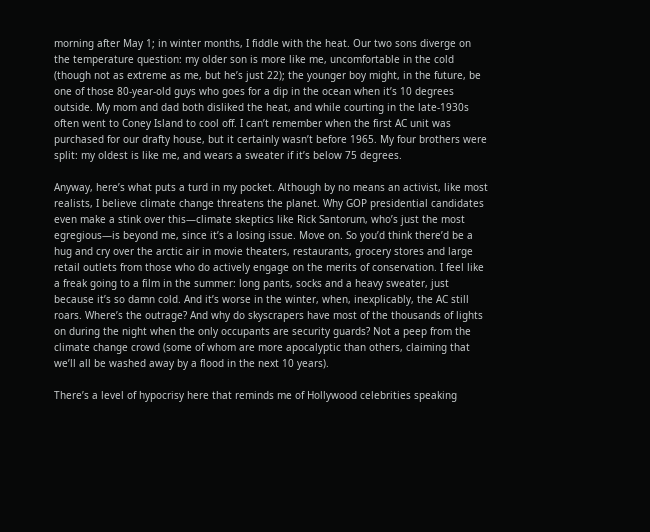morning after May 1; in winter months, I fiddle with the heat. Our two sons diverge on the temperature question: my older son is more like me, uncomfortable in the cold (though not as extreme as me, but he’s just 22); the younger boy might, in the future, be one of those 80-year-old guys who goes for a dip in the ocean when it’s 10 degrees outside. My mom and dad both disliked the heat, and while courting in the late-1930s often went to Coney Island to cool off. I can’t remember when the first AC unit was purchased for our drafty house, but it certainly wasn’t before 1965. My four brothers were split: my oldest is like me, and wears a sweater if it’s below 75 degrees.

Anyway, here’s what puts a turd in my pocket. Although by no means an activist, like most realists, I believe climate change threatens the planet. Why GOP presidential candidates even make a stink over this—climate skeptics like Rick Santorum, who’s just the most egregious—is beyond me, since it’s a losing issue. Move on. So you’d think there’d be a hug and cry over the arctic air in movie theaters, restaurants, grocery stores and large retail outlets from those who do actively engage on the merits of conservation. I feel like a freak going to a film in the summer: long pants, socks and a heavy sweater, just because it’s so damn cold. And it’s worse in the winter, when, inexplicably, the AC still roars. Where’s the outrage? And why do skyscrapers have most of the thousands of lights on during the night when the only occupants are security guards? Not a peep from the climate change crowd (some of whom are more apocalyptic than others, claiming that we’ll all be washed away by a flood in the next 10 years).

There’s a level of hypocrisy here that reminds me of Hollywood celebrities speaking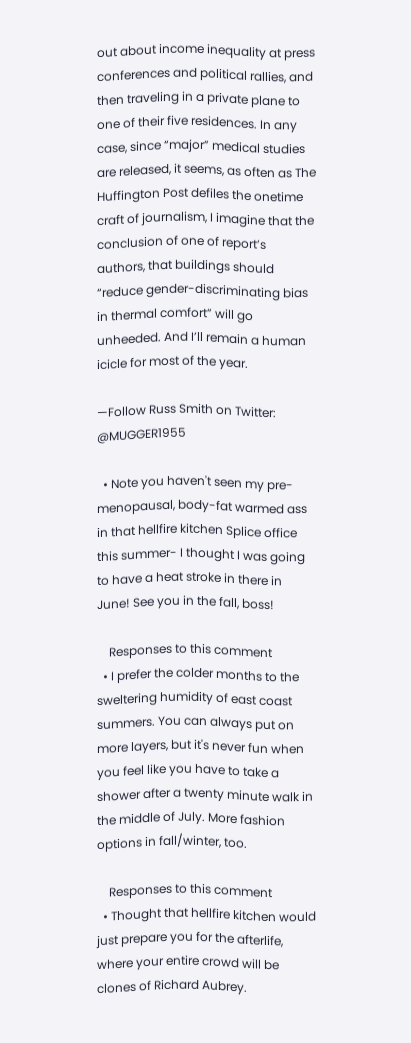out about income inequality at press conferences and political rallies, and then traveling in a private plane to one of their five residences. In any case, since “major” medical studies are released, it seems, as often as The Huffington Post defiles the onetime craft of journalism, I imagine that the conclusion of one of report’s authors, that buildings should “reduce gender-discriminating bias in thermal comfort” will go unheeded. And I’ll remain a human icicle for most of the year.

—Follow Russ Smith on Twitter: @MUGGER1955

  • Note you haven't seen my pre-menopausal, body-fat warmed ass in that hellfire kitchen Splice office this summer- I thought I was going to have a heat stroke in there in June! See you in the fall, boss!

    Responses to this comment
  • I prefer the colder months to the sweltering humidity of east coast summers. You can always put on more layers, but it's never fun when you feel like you have to take a shower after a twenty minute walk in the middle of July. More fashion options in fall/winter, too.

    Responses to this comment
  • Thought that hellfire kitchen would just prepare you for the afterlife, where your entire crowd will be clones of Richard Aubrey.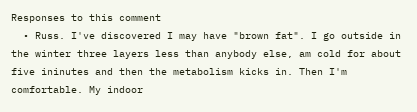Responses to this comment
  • Russ. I've discovered I may have "brown fat". I go outside in the winter three layers less than anybody else, am cold for about five ininutes and then the metabolism kicks in. Then I'm comfortable. My indoor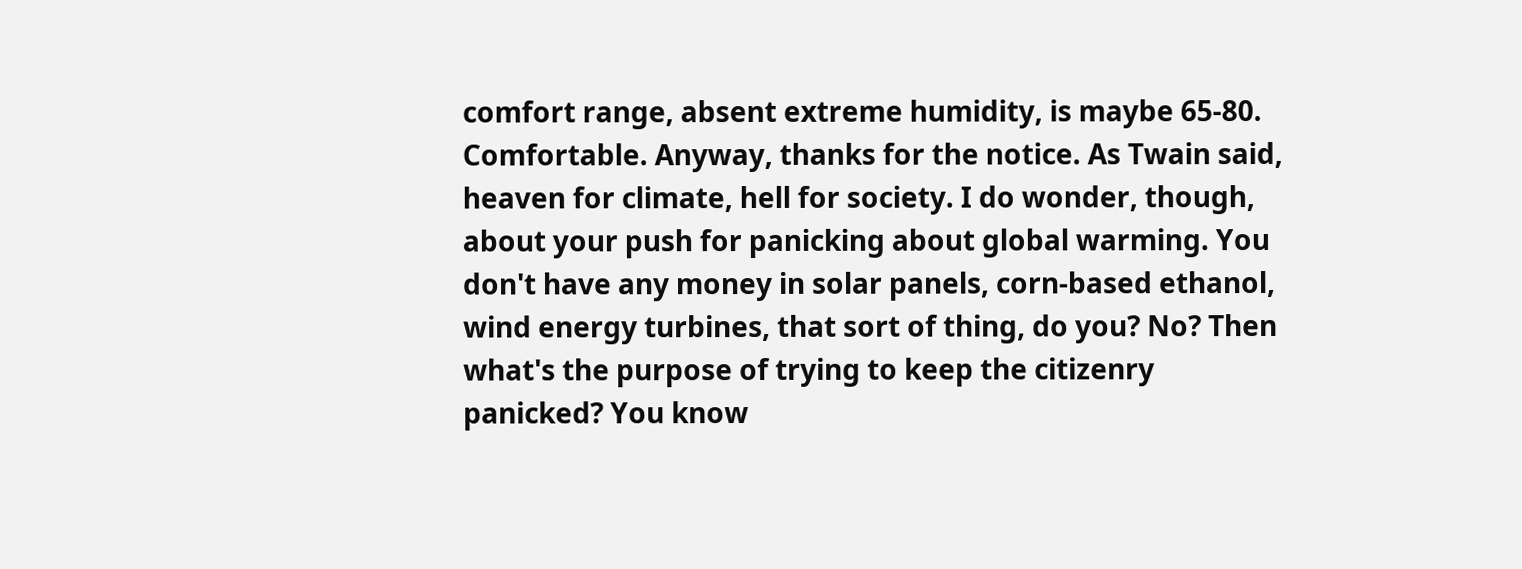comfort range, absent extreme humidity, is maybe 65-80. Comfortable. Anyway, thanks for the notice. As Twain said, heaven for climate, hell for society. I do wonder, though, about your push for panicking about global warming. You don't have any money in solar panels, corn-based ethanol, wind energy turbines, that sort of thing, do you? No? Then what's the purpose of trying to keep the citizenry panicked? You know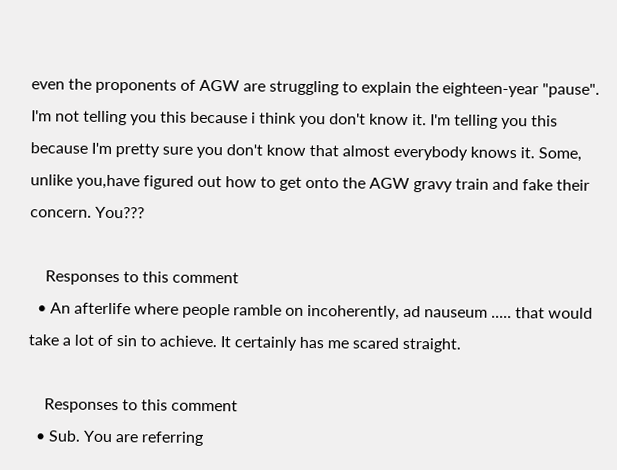even the proponents of AGW are struggling to explain the eighteen-year "pause". I'm not telling you this because i think you don't know it. I'm telling you this because I'm pretty sure you don't know that almost everybody knows it. Some, unlike you,have figured out how to get onto the AGW gravy train and fake their concern. You???

    Responses to this comment
  • An afterlife where people ramble on incoherently, ad nauseum ..... that would take a lot of sin to achieve. It certainly has me scared straight.

    Responses to this comment
  • Sub. You are referring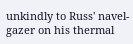unkindly to Russ' navel-gazer on his thermal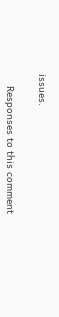issues.

    Responses to this comment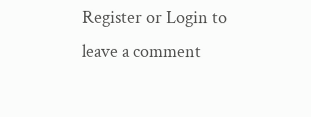Register or Login to leave a comment